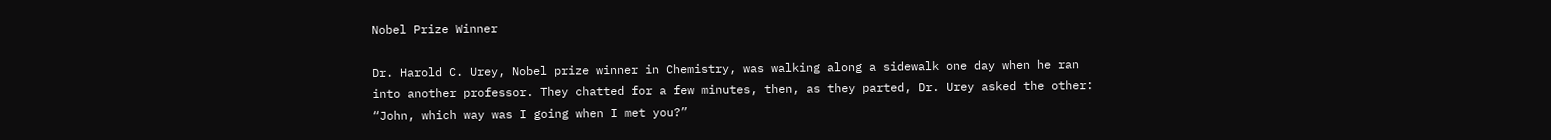Nobel Prize Winner

Dr. Harold C. Urey, Nobel prize winner in Chemistry, was walking along a sidewalk one day when he ran into another professor. They chatted for a few minutes, then, as they parted, Dr. Urey asked the other: “John, which way was I going when I met you?”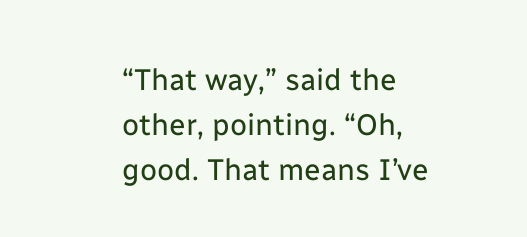“That way,” said the other, pointing. “Oh, good. That means I’ve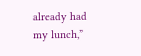already had my lunch,”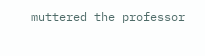muttered the professor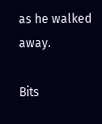as he walked away.

Bits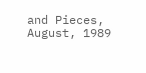and Pieces, August, 1989